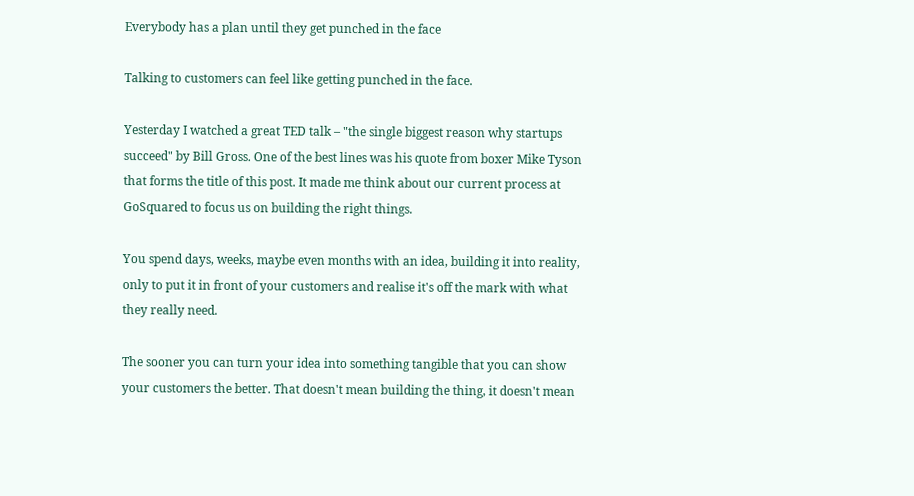Everybody has a plan until they get punched in the face

Talking to customers can feel like getting punched in the face.

Yesterday I watched a great TED talk – "the single biggest reason why startups succeed" by Bill Gross. One of the best lines was his quote from boxer Mike Tyson that forms the title of this post. It made me think about our current process at GoSquared to focus us on building the right things.

You spend days, weeks, maybe even months with an idea, building it into reality, only to put it in front of your customers and realise it's off the mark with what they really need.

The sooner you can turn your idea into something tangible that you can show your customers the better. That doesn't mean building the thing, it doesn't mean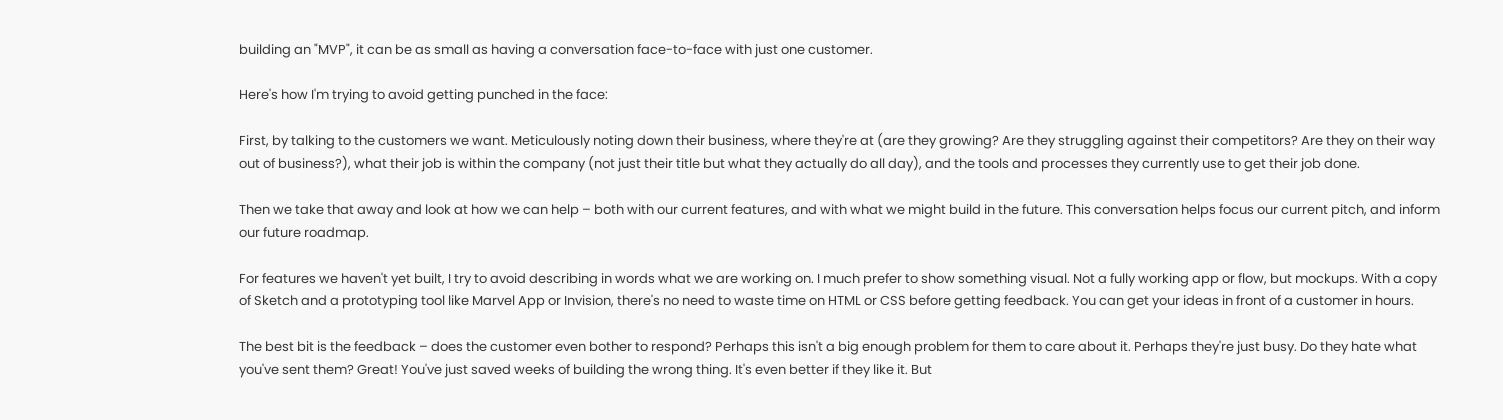building an "MVP", it can be as small as having a conversation face-to-face with just one customer.

Here's how I'm trying to avoid getting punched in the face:

First, by talking to the customers we want. Meticulously noting down their business, where they're at (are they growing? Are they struggling against their competitors? Are they on their way out of business?), what their job is within the company (not just their title but what they actually do all day), and the tools and processes they currently use to get their job done.

Then we take that away and look at how we can help – both with our current features, and with what we might build in the future. This conversation helps focus our current pitch, and inform our future roadmap.

For features we haven't yet built, I try to avoid describing in words what we are working on. I much prefer to show something visual. Not a fully working app or flow, but mockups. With a copy of Sketch and a prototyping tool like Marvel App or Invision, there's no need to waste time on HTML or CSS before getting feedback. You can get your ideas in front of a customer in hours.

The best bit is the feedback – does the customer even bother to respond? Perhaps this isn't a big enough problem for them to care about it. Perhaps they're just busy. Do they hate what you've sent them? Great! You've just saved weeks of building the wrong thing. It's even better if they like it. But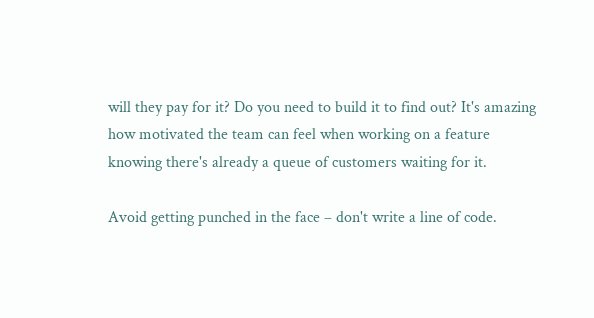will they pay for it? Do you need to build it to find out? It's amazing how motivated the team can feel when working on a feature knowing there's already a queue of customers waiting for it.

Avoid getting punched in the face – don't write a line of code.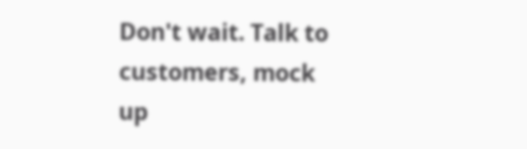Don't wait. Talk to customers, mock up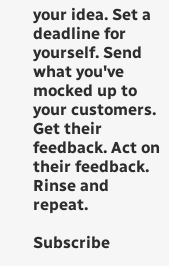your idea. Set a deadline for yourself. Send what you've mocked up to your customers. Get their feedback. Act on their feedback. Rinse and repeat.

Subscribe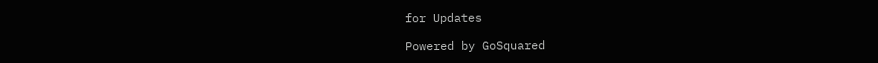for Updates

Powered by GoSquared